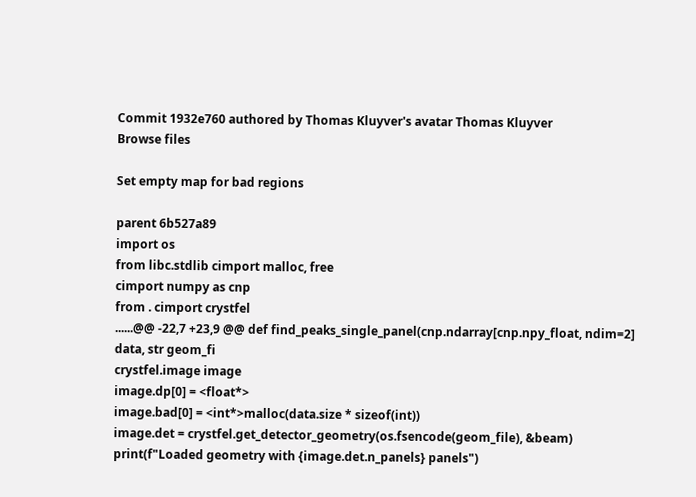Commit 1932e760 authored by Thomas Kluyver's avatar Thomas Kluyver
Browse files

Set empty map for bad regions

parent 6b527a89
import os
from libc.stdlib cimport malloc, free
cimport numpy as cnp
from . cimport crystfel
......@@ -22,7 +23,9 @@ def find_peaks_single_panel(cnp.ndarray[cnp.npy_float, ndim=2] data, str geom_fi
crystfel.image image
image.dp[0] = <float*>
image.bad[0] = <int*>malloc(data.size * sizeof(int))
image.det = crystfel.get_detector_geometry(os.fsencode(geom_file), &beam)
print(f"Loaded geometry with {image.det.n_panels} panels")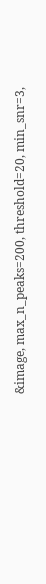&image, max_n_peaks=200, threshold=20, min_snr=3,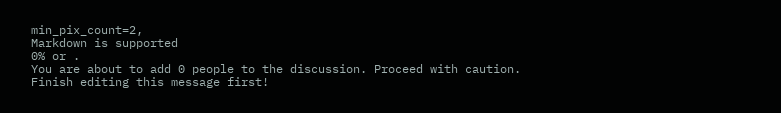min_pix_count=2,
Markdown is supported
0% or .
You are about to add 0 people to the discussion. Proceed with caution.
Finish editing this message first!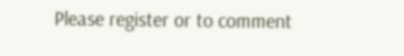Please register or to comment